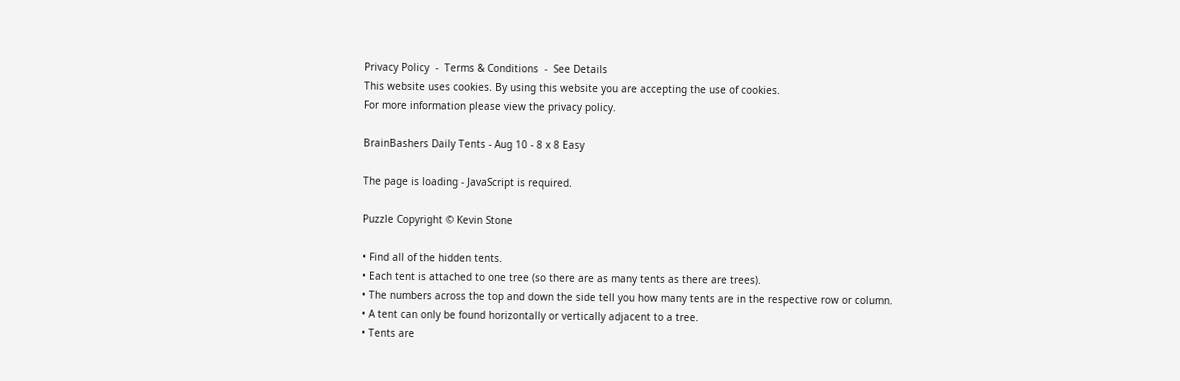Privacy Policy  -  Terms & Conditions  -  See Details
This website uses cookies. By using this website you are accepting the use of cookies.
For more information please view the privacy policy.

BrainBashers Daily Tents - Aug 10 - 8 x 8 Easy

The page is loading - JavaScript is required.

Puzzle Copyright © Kevin Stone

• Find all of the hidden tents.
• Each tent is attached to one tree (so there are as many tents as there are trees).
• The numbers across the top and down the side tell you how many tents are in the respective row or column.
• A tent can only be found horizontally or vertically adjacent to a tree.
• Tents are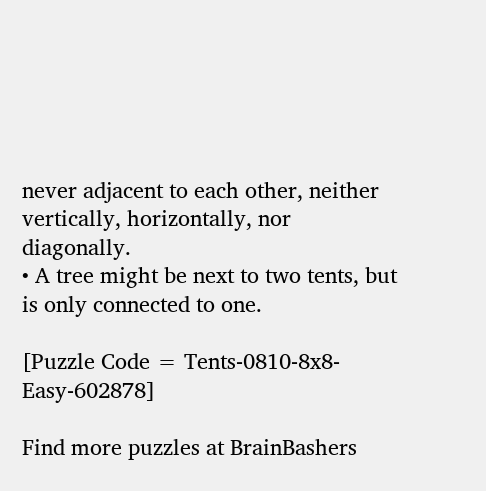never adjacent to each other, neither vertically, horizontally, nor diagonally.
• A tree might be next to two tents, but is only connected to one.

[Puzzle Code = Tents-0810-8x8-Easy-602878]

Find more puzzles at BrainBashers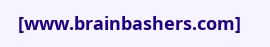[www.brainbashers.com]